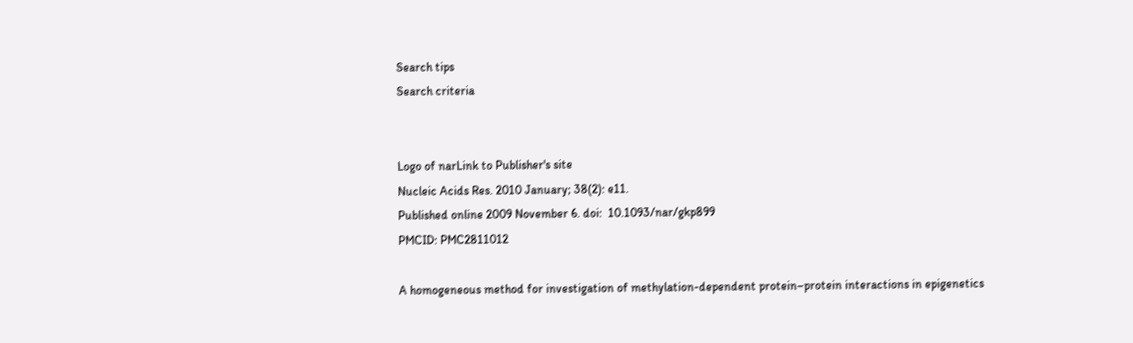Search tips
Search criteria


Logo of narLink to Publisher's site
Nucleic Acids Res. 2010 January; 38(2): e11.
Published online 2009 November 6. doi:  10.1093/nar/gkp899
PMCID: PMC2811012

A homogeneous method for investigation of methylation-dependent protein–protein interactions in epigenetics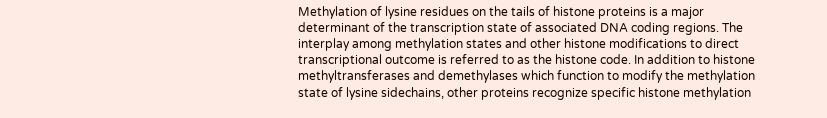Methylation of lysine residues on the tails of histone proteins is a major determinant of the transcription state of associated DNA coding regions. The interplay among methylation states and other histone modifications to direct transcriptional outcome is referred to as the histone code. In addition to histone methyltransferases and demethylases which function to modify the methylation state of lysine sidechains, other proteins recognize specific histone methylation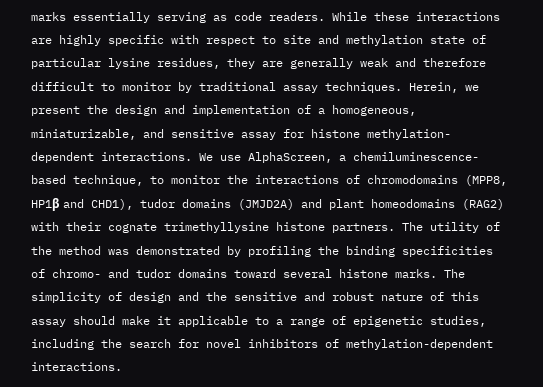marks essentially serving as code readers. While these interactions are highly specific with respect to site and methylation state of particular lysine residues, they are generally weak and therefore difficult to monitor by traditional assay techniques. Herein, we present the design and implementation of a homogeneous, miniaturizable, and sensitive assay for histone methylation-dependent interactions. We use AlphaScreen, a chemiluminescence-based technique, to monitor the interactions of chromodomains (MPP8, HP1β and CHD1), tudor domains (JMJD2A) and plant homeodomains (RAG2) with their cognate trimethyllysine histone partners. The utility of the method was demonstrated by profiling the binding specificities of chromo- and tudor domains toward several histone marks. The simplicity of design and the sensitive and robust nature of this assay should make it applicable to a range of epigenetic studies, including the search for novel inhibitors of methylation-dependent interactions.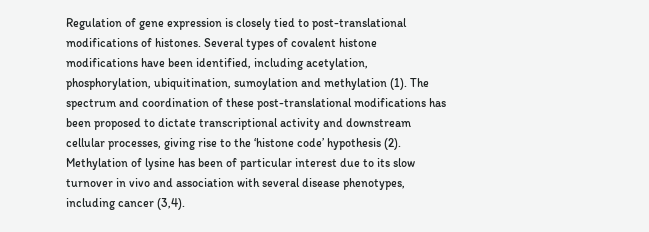Regulation of gene expression is closely tied to post-translational modifications of histones. Several types of covalent histone modifications have been identified, including acetylation, phosphorylation, ubiquitination, sumoylation and methylation (1). The spectrum and coordination of these post-translational modifications has been proposed to dictate transcriptional activity and downstream cellular processes, giving rise to the ‘histone code’ hypothesis (2). Methylation of lysine has been of particular interest due to its slow turnover in vivo and association with several disease phenotypes, including cancer (3,4).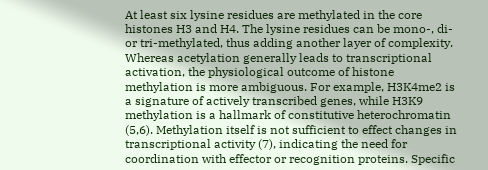At least six lysine residues are methylated in the core histones H3 and H4. The lysine residues can be mono-, di- or tri-methylated, thus adding another layer of complexity. Whereas acetylation generally leads to transcriptional activation, the physiological outcome of histone methylation is more ambiguous. For example, H3K4me2 is a signature of actively transcribed genes, while H3K9 methylation is a hallmark of constitutive heterochromatin (5,6). Methylation itself is not sufficient to effect changes in transcriptional activity (7), indicating the need for coordination with effector or recognition proteins. Specific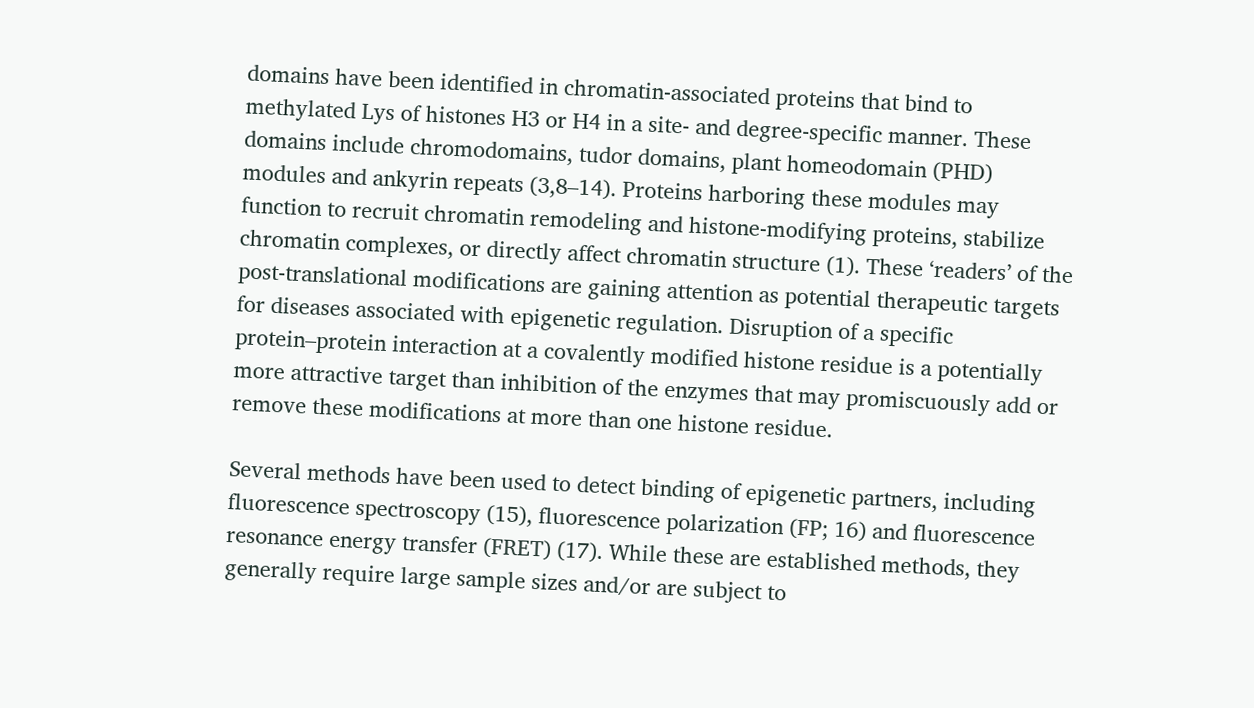domains have been identified in chromatin-associated proteins that bind to methylated Lys of histones H3 or H4 in a site- and degree-specific manner. These domains include chromodomains, tudor domains, plant homeodomain (PHD) modules and ankyrin repeats (3,8–14). Proteins harboring these modules may function to recruit chromatin remodeling and histone-modifying proteins, stabilize chromatin complexes, or directly affect chromatin structure (1). These ‘readers’ of the post-translational modifications are gaining attention as potential therapeutic targets for diseases associated with epigenetic regulation. Disruption of a specific protein–protein interaction at a covalently modified histone residue is a potentially more attractive target than inhibition of the enzymes that may promiscuously add or remove these modifications at more than one histone residue.

Several methods have been used to detect binding of epigenetic partners, including fluorescence spectroscopy (15), fluorescence polarization (FP; 16) and fluorescence resonance energy transfer (FRET) (17). While these are established methods, they generally require large sample sizes and/or are subject to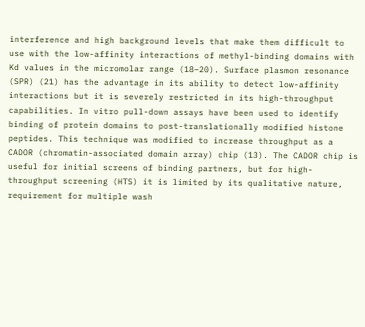interference and high background levels that make them difficult to use with the low-affinity interactions of methyl-binding domains with Kd values in the micromolar range (18–20). Surface plasmon resonance (SPR) (21) has the advantage in its ability to detect low-affinity interactions but it is severely restricted in its high-throughput capabilities. In vitro pull-down assays have been used to identify binding of protein domains to post-translationally modified histone peptides. This technique was modified to increase throughput as a CADOR (chromatin-associated domain array) chip (13). The CADOR chip is useful for initial screens of binding partners, but for high-throughput screening (HTS) it is limited by its qualitative nature, requirement for multiple wash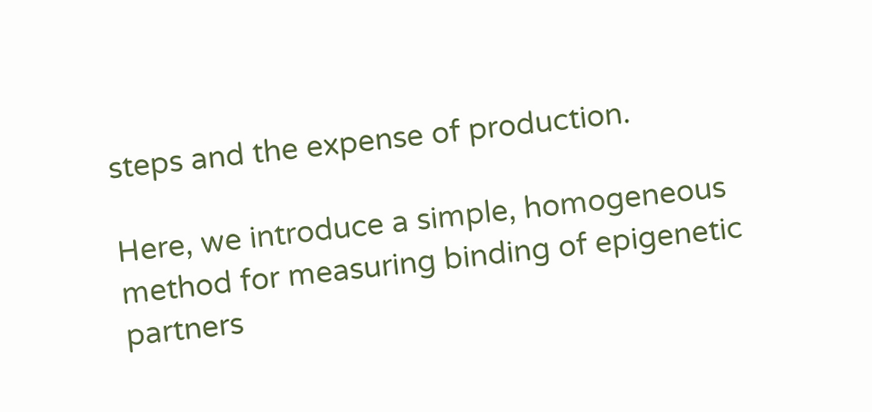steps and the expense of production.

Here, we introduce a simple, homogeneous method for measuring binding of epigenetic partners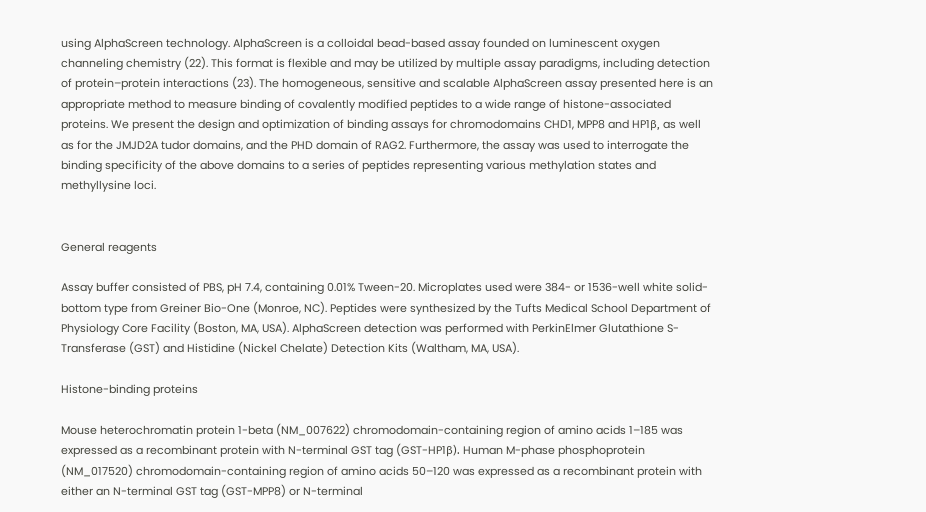using AlphaScreen technology. AlphaScreen is a colloidal bead-based assay founded on luminescent oxygen channeling chemistry (22). This format is flexible and may be utilized by multiple assay paradigms, including detection of protein–protein interactions (23). The homogeneous, sensitive and scalable AlphaScreen assay presented here is an appropriate method to measure binding of covalently modified peptides to a wide range of histone-associated proteins. We present the design and optimization of binding assays for chromodomains CHD1, MPP8 and HP1β, as well as for the JMJD2A tudor domains, and the PHD domain of RAG2. Furthermore, the assay was used to interrogate the binding specificity of the above domains to a series of peptides representing various methylation states and methyllysine loci.


General reagents

Assay buffer consisted of PBS, pH 7.4, containing 0.01% Tween-20. Microplates used were 384- or 1536-well white solid-bottom type from Greiner Bio-One (Monroe, NC). Peptides were synthesized by the Tufts Medical School Department of Physiology Core Facility (Boston, MA, USA). AlphaScreen detection was performed with PerkinElmer Glutathione S-Transferase (GST) and Histidine (Nickel Chelate) Detection Kits (Waltham, MA, USA).

Histone-binding proteins

Mouse heterochromatin protein 1-beta (NM_007622) chromodomain-containing region of amino acids 1–185 was expressed as a recombinant protein with N-terminal GST tag (GST-HP1β). Human M-phase phosphoprotein (NM_017520) chromodomain-containing region of amino acids 50–120 was expressed as a recombinant protein with either an N-terminal GST tag (GST-MPP8) or N-terminal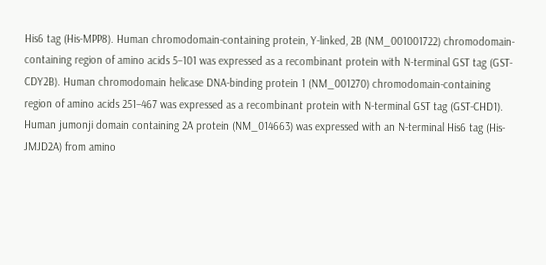His6 tag (His-MPP8). Human chromodomain-containing protein, Y-linked, 2B (NM_001001722) chromodomain-containing region of amino acids 5–101 was expressed as a recombinant protein with N-terminal GST tag (GST-CDY2B). Human chromodomain helicase DNA-binding protein 1 (NM_001270) chromodomain-containing region of amino acids 251–467 was expressed as a recombinant protein with N-terminal GST tag (GST-CHD1). Human jumonji domain containing 2A protein (NM_014663) was expressed with an N-terminal His6 tag (His-JMJD2A) from amino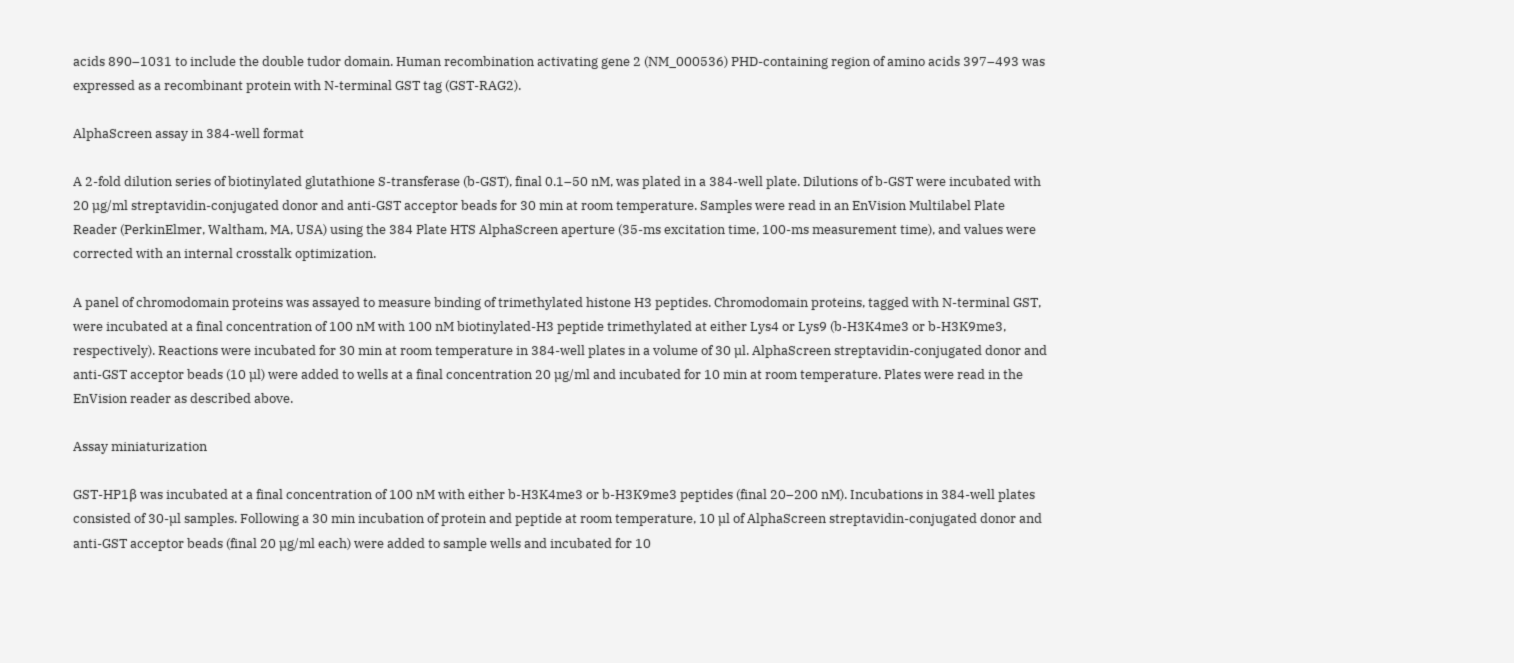acids 890–1031 to include the double tudor domain. Human recombination activating gene 2 (NM_000536) PHD-containing region of amino acids 397–493 was expressed as a recombinant protein with N-terminal GST tag (GST-RAG2).

AlphaScreen assay in 384-well format

A 2-fold dilution series of biotinylated glutathione S-transferase (b-GST), final 0.1–50 nM, was plated in a 384-well plate. Dilutions of b-GST were incubated with 20 µg/ml streptavidin-conjugated donor and anti-GST acceptor beads for 30 min at room temperature. Samples were read in an EnVision Multilabel Plate Reader (PerkinElmer, Waltham, MA, USA) using the 384 Plate HTS AlphaScreen aperture (35-ms excitation time, 100-ms measurement time), and values were corrected with an internal crosstalk optimization.

A panel of chromodomain proteins was assayed to measure binding of trimethylated histone H3 peptides. Chromodomain proteins, tagged with N-terminal GST, were incubated at a final concentration of 100 nM with 100 nM biotinylated-H3 peptide trimethylated at either Lys4 or Lys9 (b-H3K4me3 or b-H3K9me3, respectively). Reactions were incubated for 30 min at room temperature in 384-well plates in a volume of 30 µl. AlphaScreen streptavidin-conjugated donor and anti-GST acceptor beads (10 µl) were added to wells at a final concentration 20 µg/ml and incubated for 10 min at room temperature. Plates were read in the EnVision reader as described above.

Assay miniaturization

GST-HP1β was incubated at a final concentration of 100 nM with either b-H3K4me3 or b-H3K9me3 peptides (final 20–200 nM). Incubations in 384-well plates consisted of 30-µl samples. Following a 30 min incubation of protein and peptide at room temperature, 10 µl of AlphaScreen streptavidin-conjugated donor and anti-GST acceptor beads (final 20 µg/ml each) were added to sample wells and incubated for 10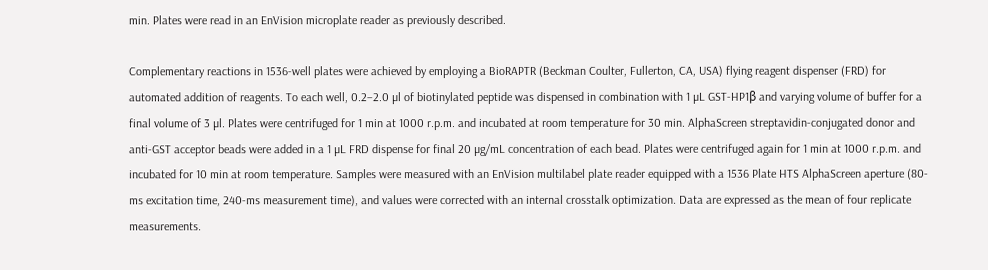min. Plates were read in an EnVision microplate reader as previously described.

Complementary reactions in 1536-well plates were achieved by employing a BioRAPTR (Beckman Coulter, Fullerton, CA, USA) flying reagent dispenser (FRD) for automated addition of reagents. To each well, 0.2–2.0 µl of biotinylated peptide was dispensed in combination with 1 µL GST-HP1β and varying volume of buffer for a final volume of 3 µl. Plates were centrifuged for 1 min at 1000 r.p.m. and incubated at room temperature for 30 min. AlphaScreen streptavidin-conjugated donor and anti-GST acceptor beads were added in a 1 µL FRD dispense for final 20 µg/mL concentration of each bead. Plates were centrifuged again for 1 min at 1000 r.p.m. and incubated for 10 min at room temperature. Samples were measured with an EnVision multilabel plate reader equipped with a 1536 Plate HTS AlphaScreen aperture (80-ms excitation time, 240-ms measurement time), and values were corrected with an internal crosstalk optimization. Data are expressed as the mean of four replicate measurements.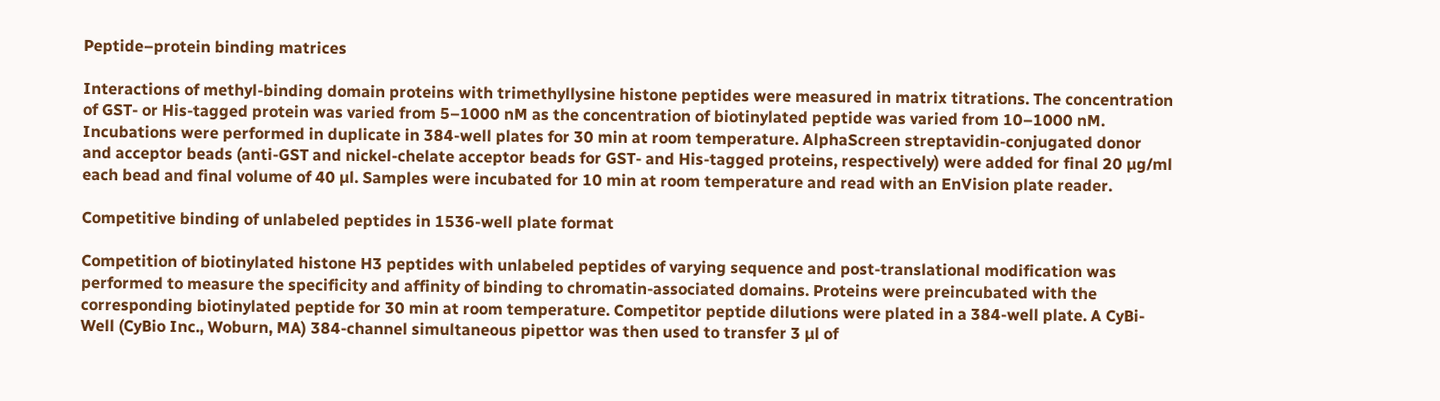Peptide–protein binding matrices

Interactions of methyl-binding domain proteins with trimethyllysine histone peptides were measured in matrix titrations. The concentration of GST- or His-tagged protein was varied from 5–1000 nM as the concentration of biotinylated peptide was varied from 10–1000 nM. Incubations were performed in duplicate in 384-well plates for 30 min at room temperature. AlphaScreen streptavidin-conjugated donor and acceptor beads (anti-GST and nickel-chelate acceptor beads for GST- and His-tagged proteins, respectively) were added for final 20 µg/ml each bead and final volume of 40 µl. Samples were incubated for 10 min at room temperature and read with an EnVision plate reader.

Competitive binding of unlabeled peptides in 1536-well plate format

Competition of biotinylated histone H3 peptides with unlabeled peptides of varying sequence and post-translational modification was performed to measure the specificity and affinity of binding to chromatin-associated domains. Proteins were preincubated with the corresponding biotinylated peptide for 30 min at room temperature. Competitor peptide dilutions were plated in a 384-well plate. A CyBi-Well (CyBio Inc., Woburn, MA) 384-channel simultaneous pipettor was then used to transfer 3 µl of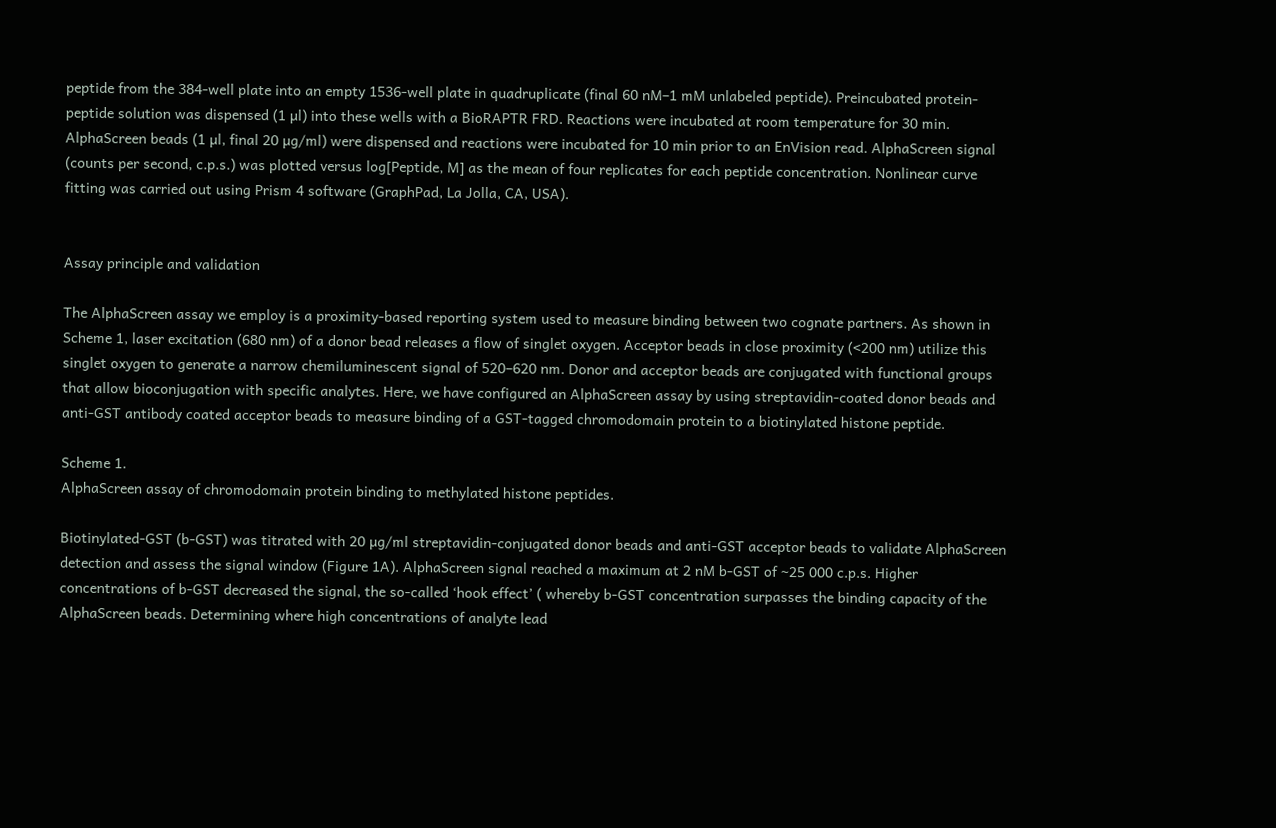peptide from the 384-well plate into an empty 1536-well plate in quadruplicate (final 60 nM–1 mM unlabeled peptide). Preincubated protein-peptide solution was dispensed (1 µl) into these wells with a BioRAPTR FRD. Reactions were incubated at room temperature for 30 min. AlphaScreen beads (1 µl, final 20 µg/ml) were dispensed and reactions were incubated for 10 min prior to an EnVision read. AlphaScreen signal (counts per second, c.p.s.) was plotted versus log[Peptide, M] as the mean of four replicates for each peptide concentration. Nonlinear curve fitting was carried out using Prism 4 software (GraphPad, La Jolla, CA, USA).


Assay principle and validation

The AlphaScreen assay we employ is a proximity-based reporting system used to measure binding between two cognate partners. As shown in Scheme 1, laser excitation (680 nm) of a donor bead releases a flow of singlet oxygen. Acceptor beads in close proximity (<200 nm) utilize this singlet oxygen to generate a narrow chemiluminescent signal of 520–620 nm. Donor and acceptor beads are conjugated with functional groups that allow bioconjugation with specific analytes. Here, we have configured an AlphaScreen assay by using streptavidin-coated donor beads and anti-GST antibody coated acceptor beads to measure binding of a GST-tagged chromodomain protein to a biotinylated histone peptide.

Scheme 1.
AlphaScreen assay of chromodomain protein binding to methylated histone peptides.

Biotinylated-GST (b-GST) was titrated with 20 µg/ml streptavidin-conjugated donor beads and anti-GST acceptor beads to validate AlphaScreen detection and assess the signal window (Figure 1A). AlphaScreen signal reached a maximum at 2 nM b-GST of ~25 000 c.p.s. Higher concentrations of b-GST decreased the signal, the so-called ‘hook effect’ ( whereby b-GST concentration surpasses the binding capacity of the AlphaScreen beads. Determining where high concentrations of analyte lead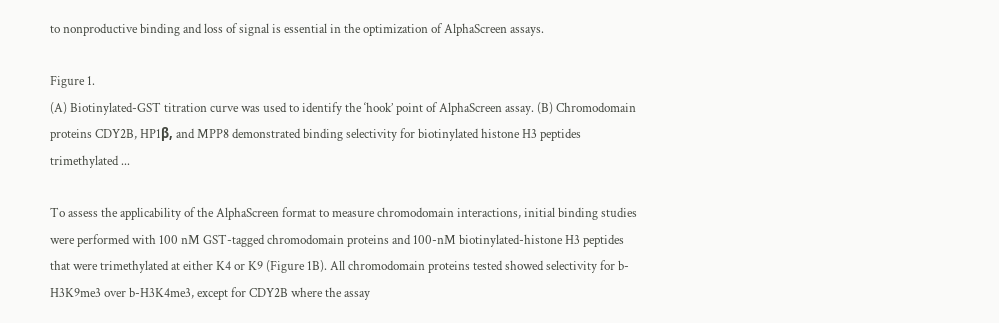to nonproductive binding and loss of signal is essential in the optimization of AlphaScreen assays.

Figure 1.
(A) Biotinylated-GST titration curve was used to identify the ‘hook’ point of AlphaScreen assay. (B) Chromodomain proteins CDY2B, HP1β, and MPP8 demonstrated binding selectivity for biotinylated histone H3 peptides trimethylated ...

To assess the applicability of the AlphaScreen format to measure chromodomain interactions, initial binding studies were performed with 100 nM GST-tagged chromodomain proteins and 100-nM biotinylated-histone H3 peptides that were trimethylated at either K4 or K9 (Figure 1B). All chromodomain proteins tested showed selectivity for b-H3K9me3 over b-H3K4me3, except for CDY2B where the assay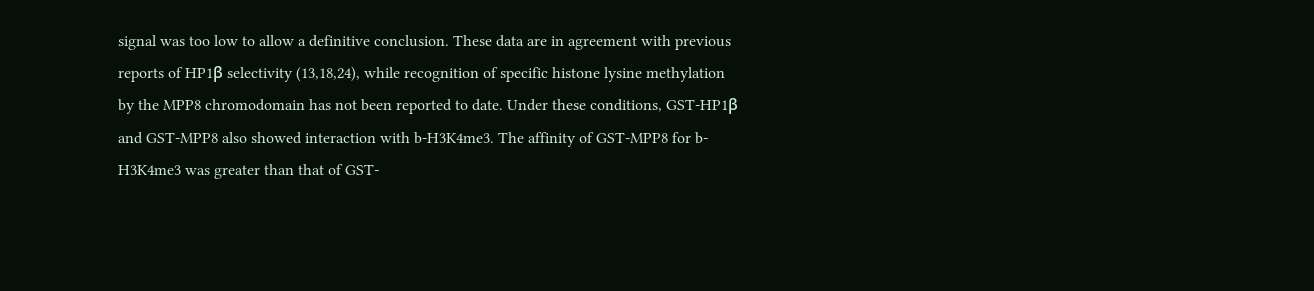signal was too low to allow a definitive conclusion. These data are in agreement with previous reports of HP1β selectivity (13,18,24), while recognition of specific histone lysine methylation by the MPP8 chromodomain has not been reported to date. Under these conditions, GST-HP1β and GST-MPP8 also showed interaction with b-H3K4me3. The affinity of GST-MPP8 for b-H3K4me3 was greater than that of GST-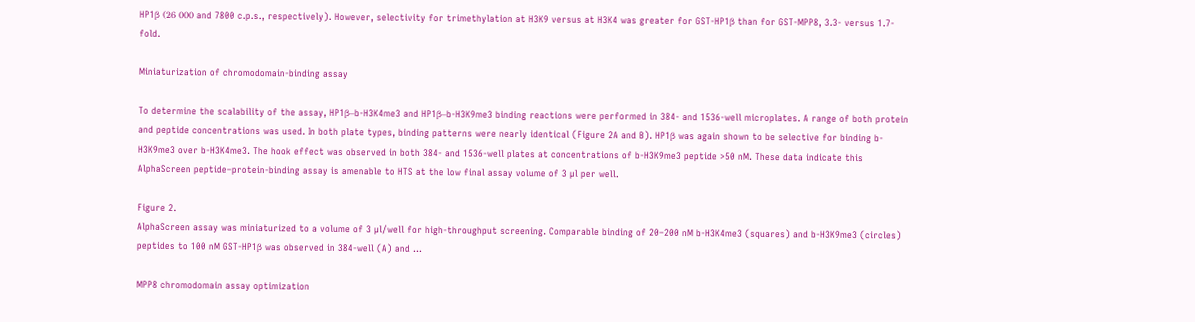HP1β (26 000 and 7800 c.p.s., respectively). However, selectivity for trimethylation at H3K9 versus at H3K4 was greater for GST-HP1β than for GST-MPP8, 3.3- versus 1.7-fold.

Miniaturization of chromodomain-binding assay

To determine the scalability of the assay, HP1β–b-H3K4me3 and HP1β–b-H3K9me3 binding reactions were performed in 384- and 1536-well microplates. A range of both protein and peptide concentrations was used. In both plate types, binding patterns were nearly identical (Figure 2A and B). HP1β was again shown to be selective for binding b-H3K9me3 over b-H3K4me3. The hook effect was observed in both 384- and 1536-well plates at concentrations of b-H3K9me3 peptide >50 nM. These data indicate this AlphaScreen peptide–protein-binding assay is amenable to HTS at the low final assay volume of 3 µl per well.

Figure 2.
AlphaScreen assay was miniaturized to a volume of 3 µl/well for high-throughput screening. Comparable binding of 20–200 nM b-H3K4me3 (squares) and b-H3K9me3 (circles) peptides to 100 nM GST-HP1β was observed in 384-well (A) and ...

MPP8 chromodomain assay optimization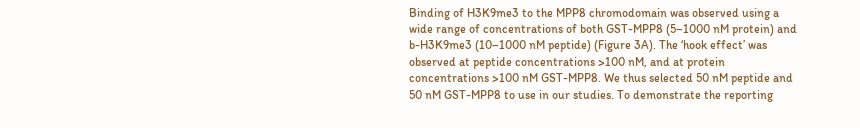Binding of H3K9me3 to the MPP8 chromodomain was observed using a wide range of concentrations of both GST-MPP8 (5–1000 nM protein) and b-H3K9me3 (10–1000 nM peptide) (Figure 3A). The ‘hook effect’ was observed at peptide concentrations >100 nM, and at protein concentrations >100 nM GST-MPP8. We thus selected 50 nM peptide and 50 nM GST-MPP8 to use in our studies. To demonstrate the reporting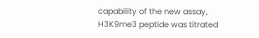capability of the new assay, H3K9me3 peptide was titrated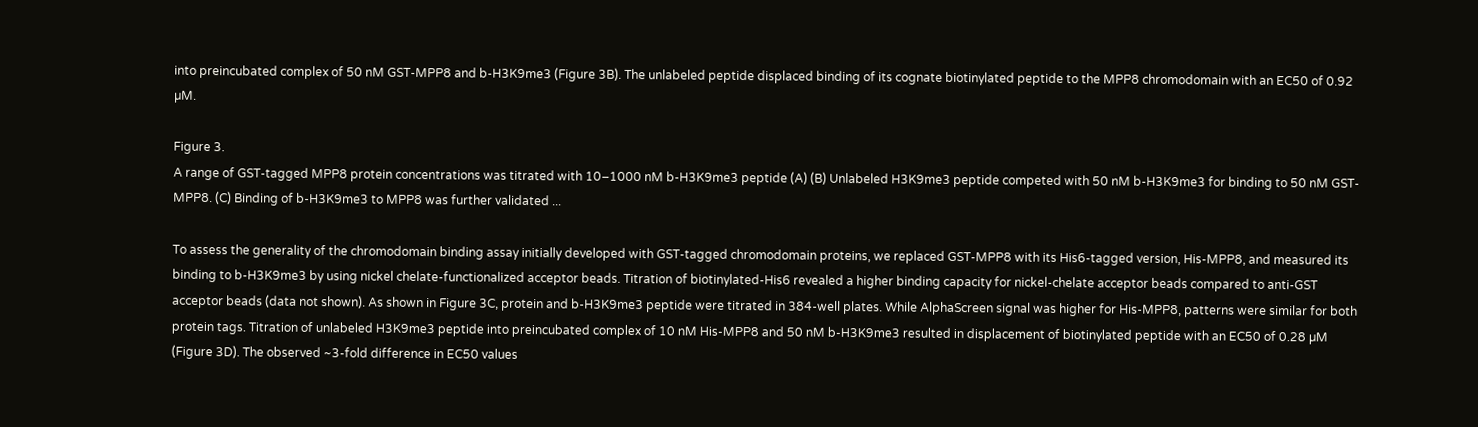into preincubated complex of 50 nM GST-MPP8 and b-H3K9me3 (Figure 3B). The unlabeled peptide displaced binding of its cognate biotinylated peptide to the MPP8 chromodomain with an EC50 of 0.92 µM.

Figure 3.
A range of GST-tagged MPP8 protein concentrations was titrated with 10–1000 nM b-H3K9me3 peptide (A) (B) Unlabeled H3K9me3 peptide competed with 50 nM b-H3K9me3 for binding to 50 nM GST-MPP8. (C) Binding of b-H3K9me3 to MPP8 was further validated ...

To assess the generality of the chromodomain binding assay initially developed with GST-tagged chromodomain proteins, we replaced GST-MPP8 with its His6-tagged version, His-MPP8, and measured its binding to b-H3K9me3 by using nickel chelate-functionalized acceptor beads. Titration of biotinylated-His6 revealed a higher binding capacity for nickel-chelate acceptor beads compared to anti-GST acceptor beads (data not shown). As shown in Figure 3C, protein and b-H3K9me3 peptide were titrated in 384-well plates. While AlphaScreen signal was higher for His-MPP8, patterns were similar for both protein tags. Titration of unlabeled H3K9me3 peptide into preincubated complex of 10 nM His-MPP8 and 50 nM b-H3K9me3 resulted in displacement of biotinylated peptide with an EC50 of 0.28 µM (Figure 3D). The observed ~3-fold difference in EC50 values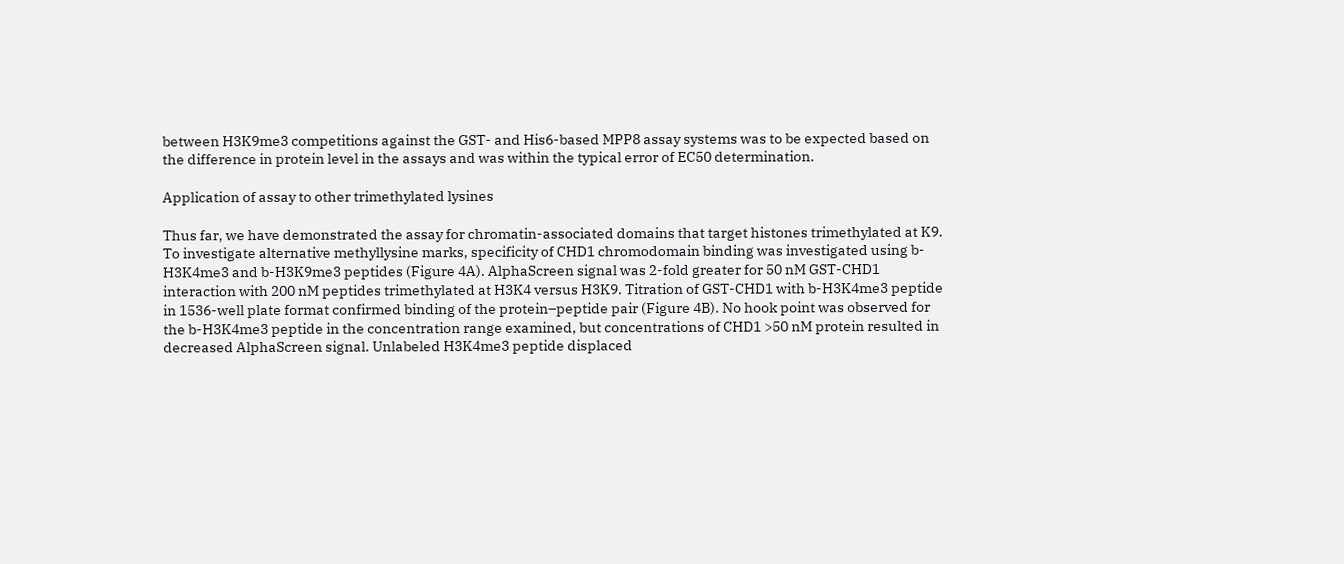between H3K9me3 competitions against the GST- and His6-based MPP8 assay systems was to be expected based on the difference in protein level in the assays and was within the typical error of EC50 determination.

Application of assay to other trimethylated lysines

Thus far, we have demonstrated the assay for chromatin-associated domains that target histones trimethylated at K9. To investigate alternative methyllysine marks, specificity of CHD1 chromodomain binding was investigated using b-H3K4me3 and b-H3K9me3 peptides (Figure 4A). AlphaScreen signal was 2-fold greater for 50 nM GST-CHD1 interaction with 200 nM peptides trimethylated at H3K4 versus H3K9. Titration of GST-CHD1 with b-H3K4me3 peptide in 1536-well plate format confirmed binding of the protein–peptide pair (Figure 4B). No hook point was observed for the b-H3K4me3 peptide in the concentration range examined, but concentrations of CHD1 >50 nM protein resulted in decreased AlphaScreen signal. Unlabeled H3K4me3 peptide displaced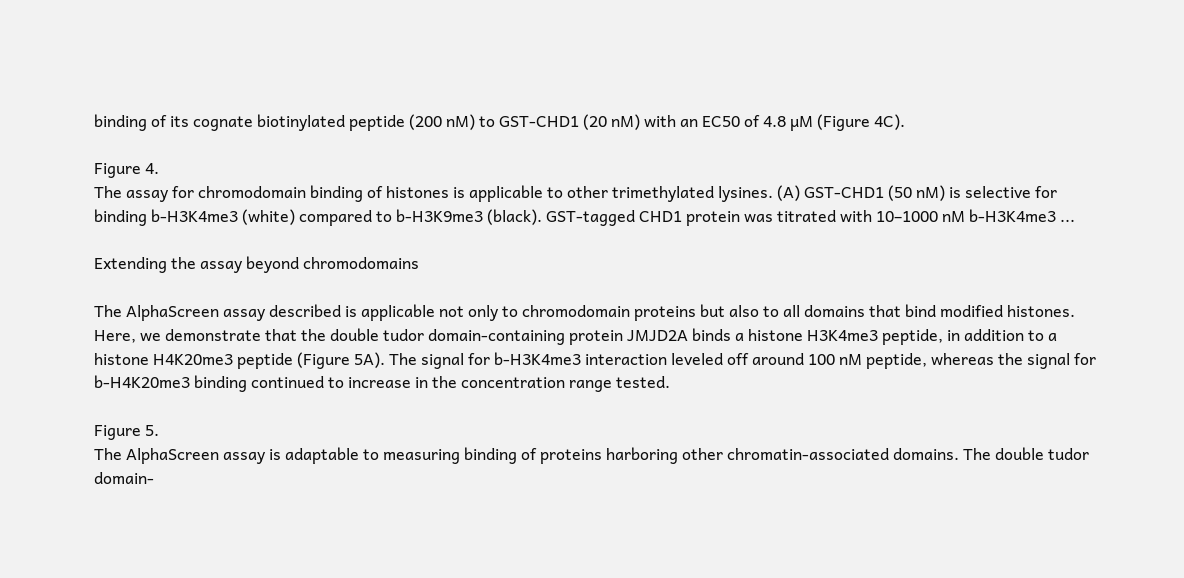binding of its cognate biotinylated peptide (200 nM) to GST-CHD1 (20 nM) with an EC50 of 4.8 µM (Figure 4C).

Figure 4.
The assay for chromodomain binding of histones is applicable to other trimethylated lysines. (A) GST-CHD1 (50 nM) is selective for binding b-H3K4me3 (white) compared to b-H3K9me3 (black). GST-tagged CHD1 protein was titrated with 10–1000 nM b-H3K4me3 ...

Extending the assay beyond chromodomains

The AlphaScreen assay described is applicable not only to chromodomain proteins but also to all domains that bind modified histones. Here, we demonstrate that the double tudor domain-containing protein JMJD2A binds a histone H3K4me3 peptide, in addition to a histone H4K20me3 peptide (Figure 5A). The signal for b-H3K4me3 interaction leveled off around 100 nM peptide, whereas the signal for b-H4K20me3 binding continued to increase in the concentration range tested.

Figure 5.
The AlphaScreen assay is adaptable to measuring binding of proteins harboring other chromatin-associated domains. The double tudor domain-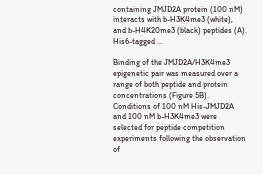containing JMJD2A protein (100 nM) interacts with b-H3K4me3 (white), and b-H4K20me3 (black) peptides (A). His6-tagged ...

Binding of the JMJD2A/H3K4me3 epigenetic pair was measured over a range of both peptide and protein concentrations (Figure 5B). Conditions of 100 nM His-JMJD2A and 100 nM b-H3K4me3 were selected for peptide competition experiments following the observation of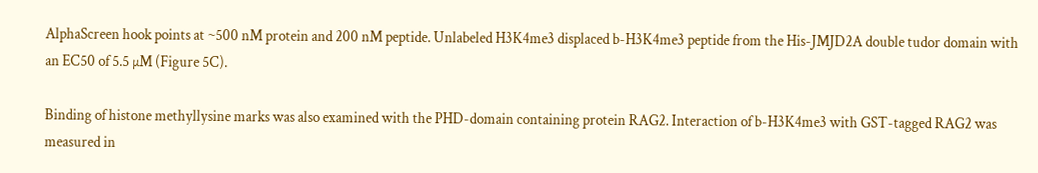AlphaScreen hook points at ~500 nM protein and 200 nM peptide. Unlabeled H3K4me3 displaced b-H3K4me3 peptide from the His-JMJD2A double tudor domain with an EC50 of 5.5 µM (Figure 5C).

Binding of histone methyllysine marks was also examined with the PHD-domain containing protein RAG2. Interaction of b-H3K4me3 with GST-tagged RAG2 was measured in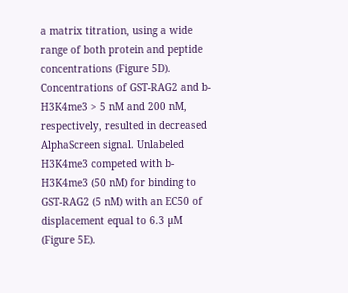a matrix titration, using a wide range of both protein and peptide concentrations (Figure 5D). Concentrations of GST-RAG2 and b-H3K4me3 > 5 nM and 200 nM, respectively, resulted in decreased AlphaScreen signal. Unlabeled H3K4me3 competed with b-H3K4me3 (50 nM) for binding to GST-RAG2 (5 nM) with an EC50 of displacement equal to 6.3 µM (Figure 5E).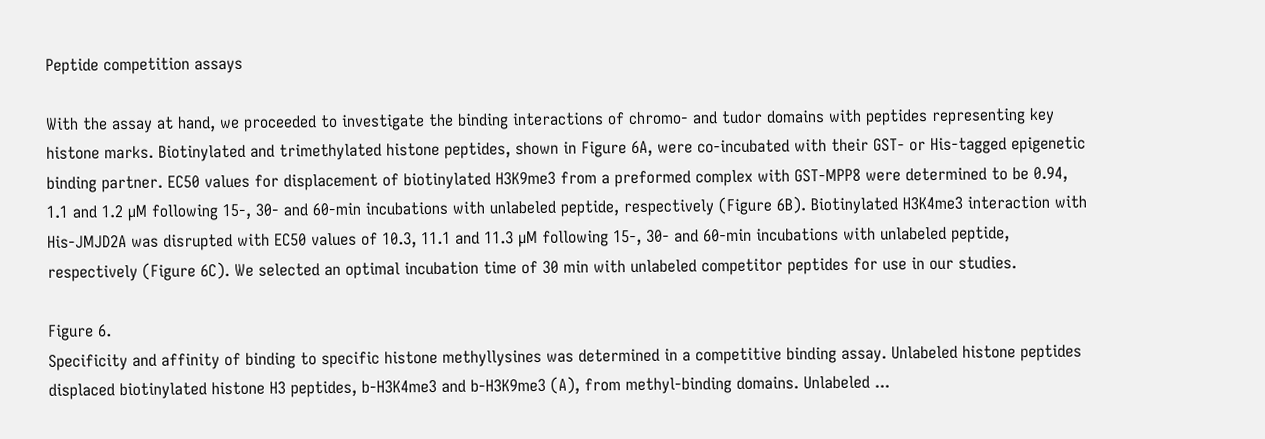Peptide competition assays

With the assay at hand, we proceeded to investigate the binding interactions of chromo- and tudor domains with peptides representing key histone marks. Biotinylated and trimethylated histone peptides, shown in Figure 6A, were co-incubated with their GST- or His-tagged epigenetic binding partner. EC50 values for displacement of biotinylated H3K9me3 from a preformed complex with GST-MPP8 were determined to be 0.94, 1.1 and 1.2 µM following 15-, 30- and 60-min incubations with unlabeled peptide, respectively (Figure 6B). Biotinylated H3K4me3 interaction with His-JMJD2A was disrupted with EC50 values of 10.3, 11.1 and 11.3 µM following 15-, 30- and 60-min incubations with unlabeled peptide, respectively (Figure 6C). We selected an optimal incubation time of 30 min with unlabeled competitor peptides for use in our studies.

Figure 6.
Specificity and affinity of binding to specific histone methyllysines was determined in a competitive binding assay. Unlabeled histone peptides displaced biotinylated histone H3 peptides, b-H3K4me3 and b-H3K9me3 (A), from methyl-binding domains. Unlabeled ...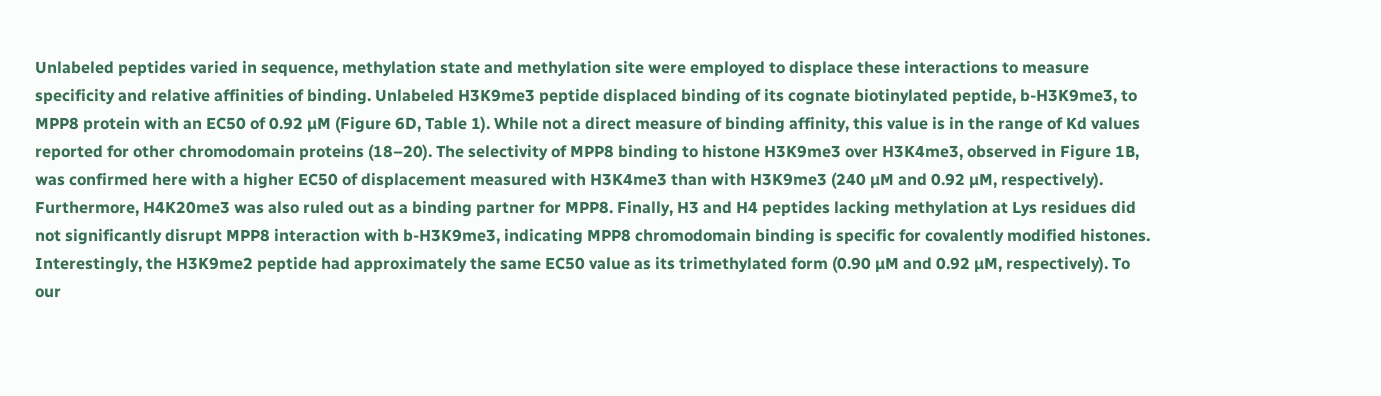Unlabeled peptides varied in sequence, methylation state and methylation site were employed to displace these interactions to measure specificity and relative affinities of binding. Unlabeled H3K9me3 peptide displaced binding of its cognate biotinylated peptide, b-H3K9me3, to MPP8 protein with an EC50 of 0.92 µM (Figure 6D, Table 1). While not a direct measure of binding affinity, this value is in the range of Kd values reported for other chromodomain proteins (18–20). The selectivity of MPP8 binding to histone H3K9me3 over H3K4me3, observed in Figure 1B, was confirmed here with a higher EC50 of displacement measured with H3K4me3 than with H3K9me3 (240 µM and 0.92 µM, respectively). Furthermore, H4K20me3 was also ruled out as a binding partner for MPP8. Finally, H3 and H4 peptides lacking methylation at Lys residues did not significantly disrupt MPP8 interaction with b-H3K9me3, indicating MPP8 chromodomain binding is specific for covalently modified histones. Interestingly, the H3K9me2 peptide had approximately the same EC50 value as its trimethylated form (0.90 µM and 0.92 µM, respectively). To our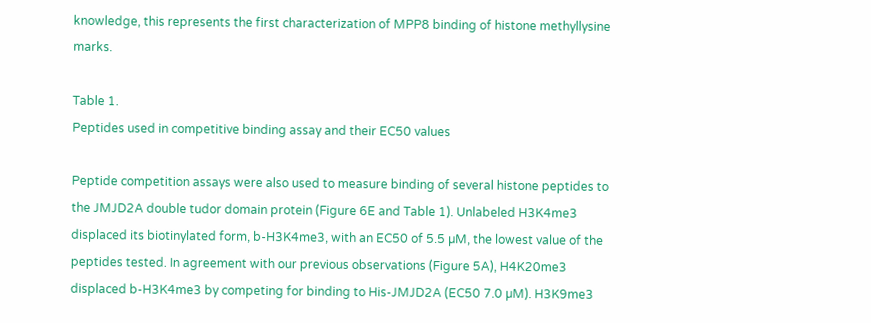knowledge, this represents the first characterization of MPP8 binding of histone methyllysine marks.

Table 1.
Peptides used in competitive binding assay and their EC50 values

Peptide competition assays were also used to measure binding of several histone peptides to the JMJD2A double tudor domain protein (Figure 6E and Table 1). Unlabeled H3K4me3 displaced its biotinylated form, b-H3K4me3, with an EC50 of 5.5 µM, the lowest value of the peptides tested. In agreement with our previous observations (Figure 5A), H4K20me3 displaced b-H3K4me3 by competing for binding to His-JMJD2A (EC50 7.0 µM). H3K9me3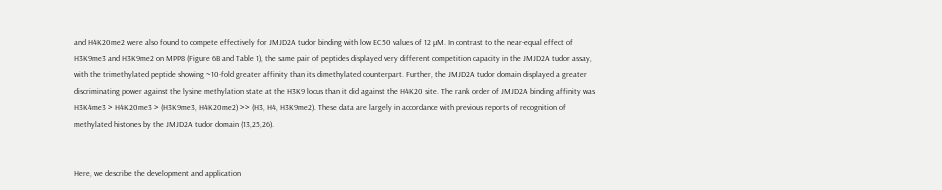and H4K20me2 were also found to compete effectively for JMJD2A tudor binding with low EC50 values of 12 µM. In contrast to the near-equal effect of H3K9me3 and H3K9me2 on MPP8 (Figure 6B and Table 1), the same pair of peptides displayed very different competition capacity in the JMJD2A tudor assay, with the trimethylated peptide showing ~10-fold greater affinity than its dimethylated counterpart. Further, the JMJD2A tudor domain displayed a greater discriminating power against the lysine methylation state at the H3K9 locus than it did against the H4K20 site. The rank order of JMJD2A binding affinity was H3K4me3 > H4K20me3 > (H3K9me3, H4K20me2) >> (H3, H4, H3K9me2). These data are largely in accordance with previous reports of recognition of methylated histones by the JMJD2A tudor domain (13,25,26).


Here, we describe the development and application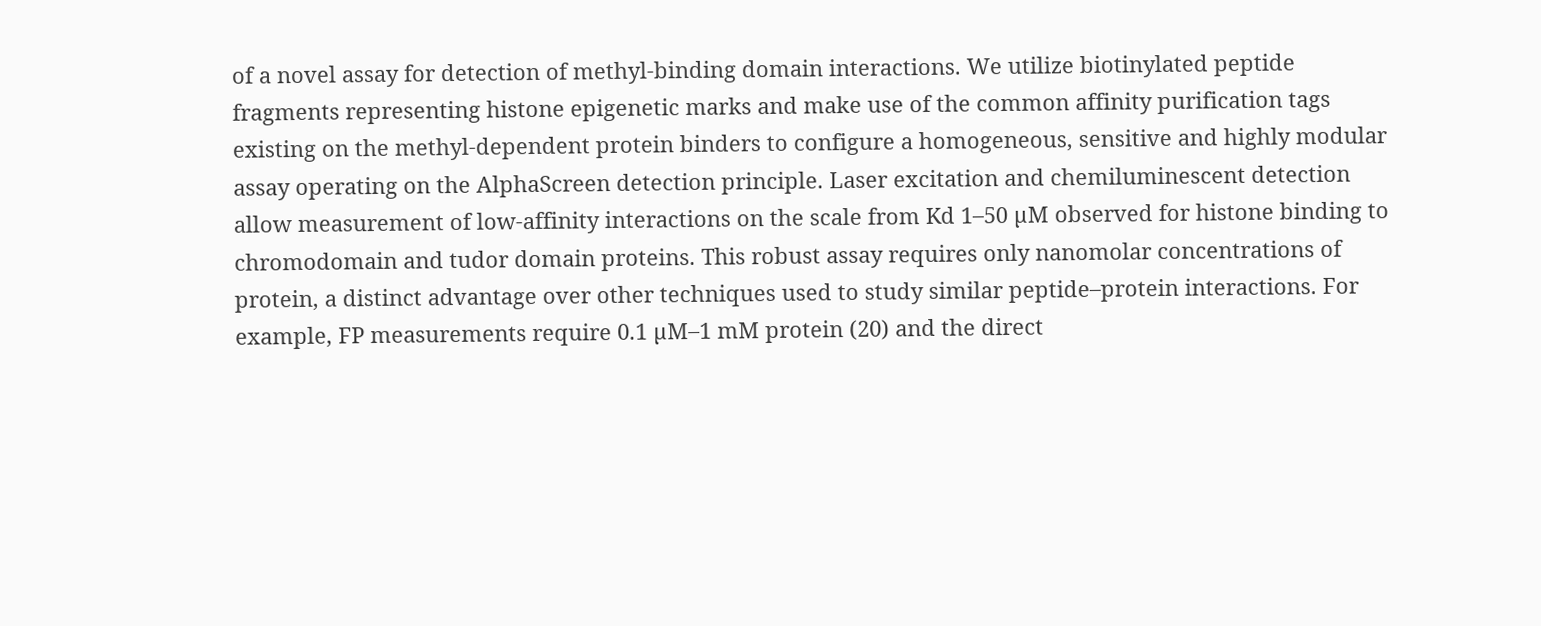of a novel assay for detection of methyl-binding domain interactions. We utilize biotinylated peptide fragments representing histone epigenetic marks and make use of the common affinity purification tags existing on the methyl-dependent protein binders to configure a homogeneous, sensitive and highly modular assay operating on the AlphaScreen detection principle. Laser excitation and chemiluminescent detection allow measurement of low-affinity interactions on the scale from Kd 1–50 µM observed for histone binding to chromodomain and tudor domain proteins. This robust assay requires only nanomolar concentrations of protein, a distinct advantage over other techniques used to study similar peptide–protein interactions. For example, FP measurements require 0.1 µM–1 mM protein (20) and the direct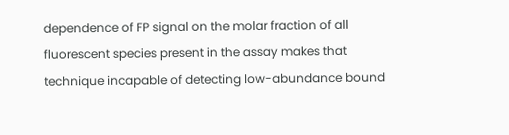dependence of FP signal on the molar fraction of all fluorescent species present in the assay makes that technique incapable of detecting low-abundance bound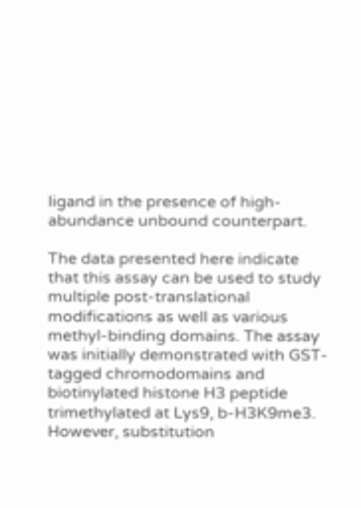ligand in the presence of high-abundance unbound counterpart.

The data presented here indicate that this assay can be used to study multiple post-translational modifications as well as various methyl-binding domains. The assay was initially demonstrated with GST-tagged chromodomains and biotinylated histone H3 peptide trimethylated at Lys9, b-H3K9me3. However, substitution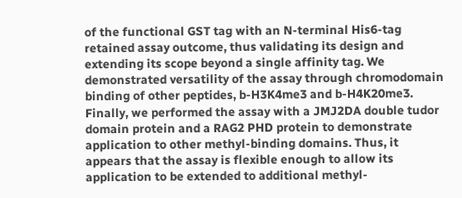of the functional GST tag with an N-terminal His6-tag retained assay outcome, thus validating its design and extending its scope beyond a single affinity tag. We demonstrated versatility of the assay through chromodomain binding of other peptides, b-H3K4me3 and b-H4K20me3. Finally, we performed the assay with a JMJ2DA double tudor domain protein and a RAG2 PHD protein to demonstrate application to other methyl-binding domains. Thus, it appears that the assay is flexible enough to allow its application to be extended to additional methyl-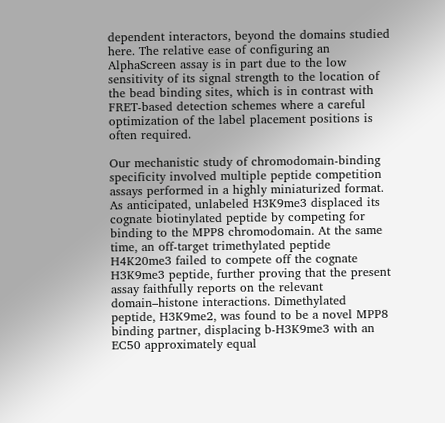dependent interactors, beyond the domains studied here. The relative ease of configuring an AlphaScreen assay is in part due to the low sensitivity of its signal strength to the location of the bead binding sites, which is in contrast with FRET-based detection schemes where a careful optimization of the label placement positions is often required.

Our mechanistic study of chromodomain-binding specificity involved multiple peptide competition assays performed in a highly miniaturized format. As anticipated, unlabeled H3K9me3 displaced its cognate biotinylated peptide by competing for binding to the MPP8 chromodomain. At the same time, an off-target trimethylated peptide H4K20me3 failed to compete off the cognate H3K9me3 peptide, further proving that the present assay faithfully reports on the relevant domain–histone interactions. Dimethylated peptide, H3K9me2, was found to be a novel MPP8 binding partner, displacing b-H3K9me3 with an EC50 approximately equal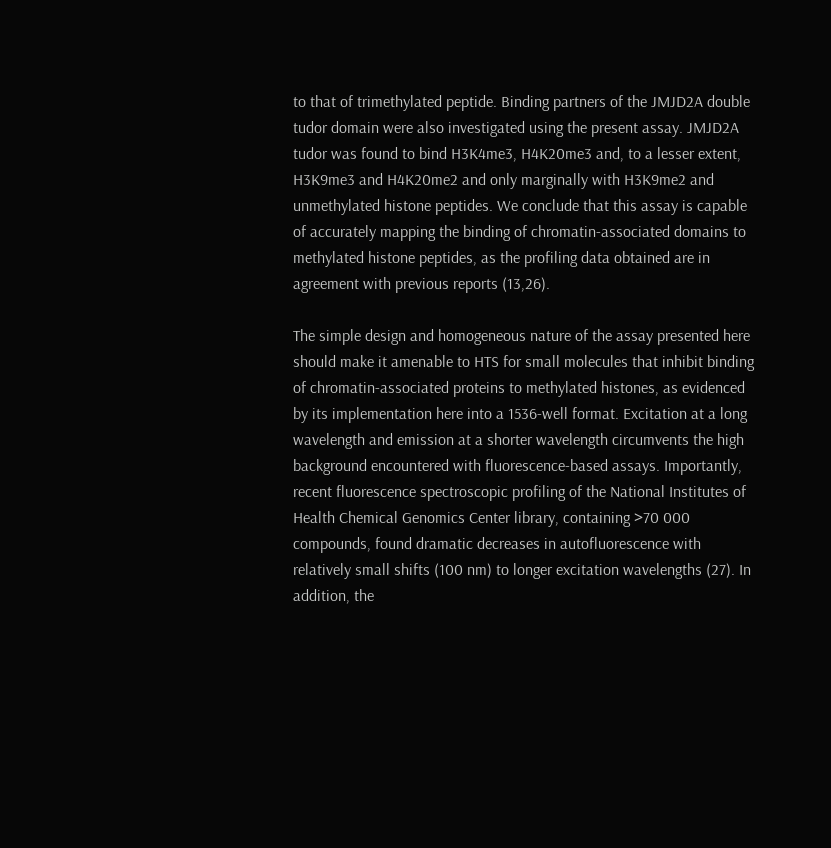to that of trimethylated peptide. Binding partners of the JMJD2A double tudor domain were also investigated using the present assay. JMJD2A tudor was found to bind H3K4me3, H4K20me3 and, to a lesser extent, H3K9me3 and H4K20me2 and only marginally with H3K9me2 and unmethylated histone peptides. We conclude that this assay is capable of accurately mapping the binding of chromatin-associated domains to methylated histone peptides, as the profiling data obtained are in agreement with previous reports (13,26).

The simple design and homogeneous nature of the assay presented here should make it amenable to HTS for small molecules that inhibit binding of chromatin-associated proteins to methylated histones, as evidenced by its implementation here into a 1536-well format. Excitation at a long wavelength and emission at a shorter wavelength circumvents the high background encountered with fluorescence-based assays. Importantly, recent fluorescence spectroscopic profiling of the National Institutes of Health Chemical Genomics Center library, containing >70 000 compounds, found dramatic decreases in autofluorescence with relatively small shifts (100 nm) to longer excitation wavelengths (27). In addition, the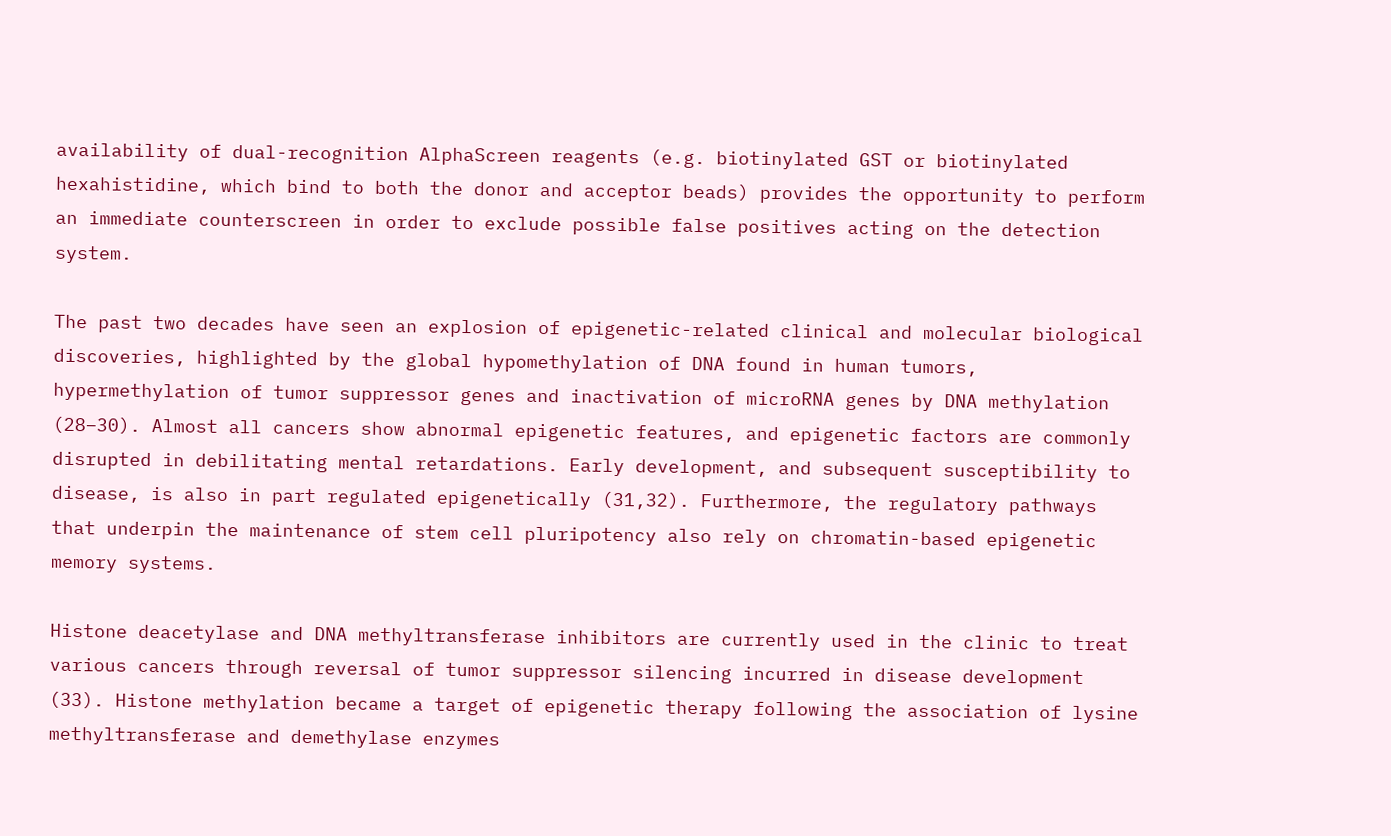availability of dual-recognition AlphaScreen reagents (e.g. biotinylated GST or biotinylated hexahistidine, which bind to both the donor and acceptor beads) provides the opportunity to perform an immediate counterscreen in order to exclude possible false positives acting on the detection system.

The past two decades have seen an explosion of epigenetic-related clinical and molecular biological discoveries, highlighted by the global hypomethylation of DNA found in human tumors, hypermethylation of tumor suppressor genes and inactivation of microRNA genes by DNA methylation (28–30). Almost all cancers show abnormal epigenetic features, and epigenetic factors are commonly disrupted in debilitating mental retardations. Early development, and subsequent susceptibility to disease, is also in part regulated epigenetically (31,32). Furthermore, the regulatory pathways that underpin the maintenance of stem cell pluripotency also rely on chromatin-based epigenetic memory systems.

Histone deacetylase and DNA methyltransferase inhibitors are currently used in the clinic to treat various cancers through reversal of tumor suppressor silencing incurred in disease development (33). Histone methylation became a target of epigenetic therapy following the association of lysine methyltransferase and demethylase enzymes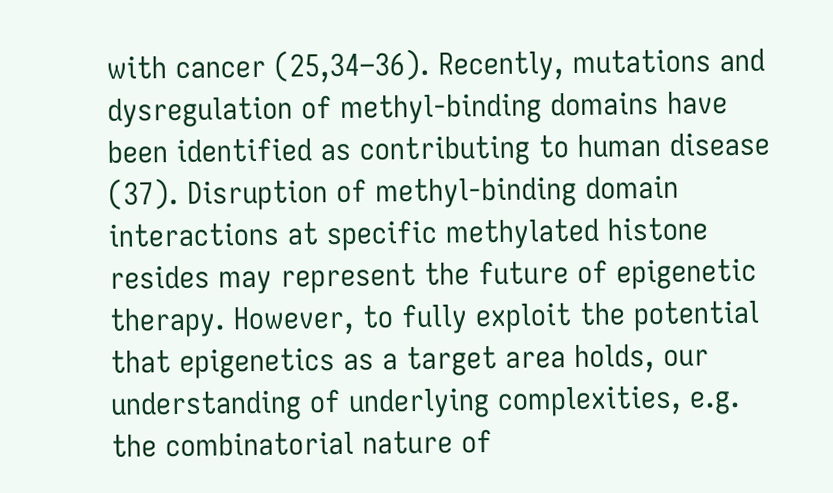with cancer (25,34–36). Recently, mutations and dysregulation of methyl-binding domains have been identified as contributing to human disease (37). Disruption of methyl-binding domain interactions at specific methylated histone resides may represent the future of epigenetic therapy. However, to fully exploit the potential that epigenetics as a target area holds, our understanding of underlying complexities, e.g. the combinatorial nature of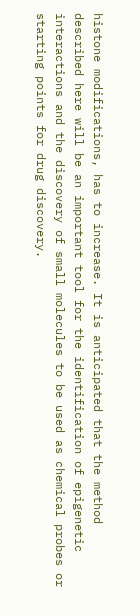histone modifications, has to increase. It is anticipated that the method described here will be an important tool for the identification of epigenetic interactions and the discovery of small molecules to be used as chemical probes or starting points for drug discovery.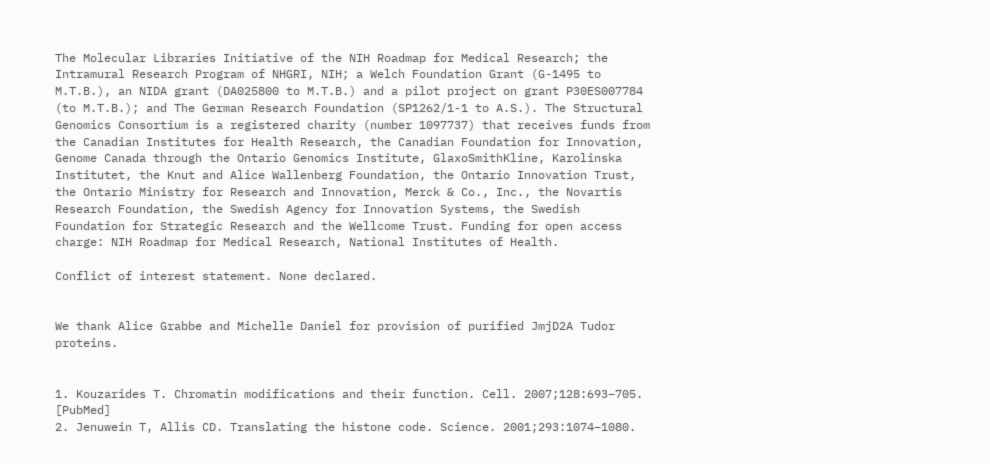The Molecular Libraries Initiative of the NIH Roadmap for Medical Research; the Intramural Research Program of NHGRI, NIH; a Welch Foundation Grant (G-1495 to M.T.B.), an NIDA grant (DA025800 to M.T.B.) and a pilot project on grant P30ES007784 (to M.T.B.); and The German Research Foundation (SP1262/1-1 to A.S.). The Structural Genomics Consortium is a registered charity (number 1097737) that receives funds from the Canadian Institutes for Health Research, the Canadian Foundation for Innovation, Genome Canada through the Ontario Genomics Institute, GlaxoSmithKline, Karolinska Institutet, the Knut and Alice Wallenberg Foundation, the Ontario Innovation Trust, the Ontario Ministry for Research and Innovation, Merck & Co., Inc., the Novartis Research Foundation, the Swedish Agency for Innovation Systems, the Swedish Foundation for Strategic Research and the Wellcome Trust. Funding for open access charge: NIH Roadmap for Medical Research, National Institutes of Health.

Conflict of interest statement. None declared.


We thank Alice Grabbe and Michelle Daniel for provision of purified JmjD2A Tudor proteins.


1. Kouzarides T. Chromatin modifications and their function. Cell. 2007;128:693–705. [PubMed]
2. Jenuwein T, Allis CD. Translating the histone code. Science. 2001;293:1074–1080.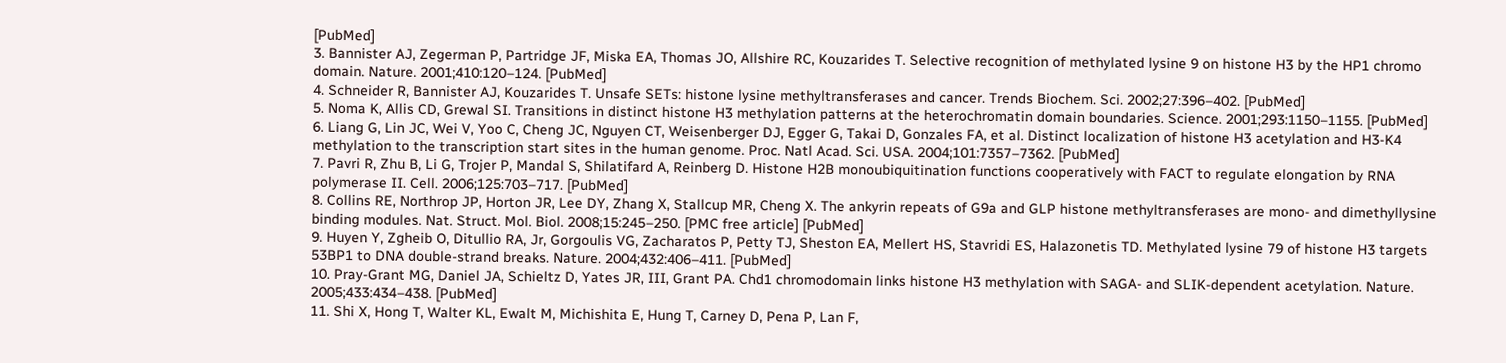[PubMed]
3. Bannister AJ, Zegerman P, Partridge JF, Miska EA, Thomas JO, Allshire RC, Kouzarides T. Selective recognition of methylated lysine 9 on histone H3 by the HP1 chromo domain. Nature. 2001;410:120–124. [PubMed]
4. Schneider R, Bannister AJ, Kouzarides T. Unsafe SETs: histone lysine methyltransferases and cancer. Trends Biochem. Sci. 2002;27:396–402. [PubMed]
5. Noma K, Allis CD, Grewal SI. Transitions in distinct histone H3 methylation patterns at the heterochromatin domain boundaries. Science. 2001;293:1150–1155. [PubMed]
6. Liang G, Lin JC, Wei V, Yoo C, Cheng JC, Nguyen CT, Weisenberger DJ, Egger G, Takai D, Gonzales FA, et al. Distinct localization of histone H3 acetylation and H3-K4 methylation to the transcription start sites in the human genome. Proc. Natl Acad. Sci. USA. 2004;101:7357–7362. [PubMed]
7. Pavri R, Zhu B, Li G, Trojer P, Mandal S, Shilatifard A, Reinberg D. Histone H2B monoubiquitination functions cooperatively with FACT to regulate elongation by RNA polymerase II. Cell. 2006;125:703–717. [PubMed]
8. Collins RE, Northrop JP, Horton JR, Lee DY, Zhang X, Stallcup MR, Cheng X. The ankyrin repeats of G9a and GLP histone methyltransferases are mono- and dimethyllysine binding modules. Nat. Struct. Mol. Biol. 2008;15:245–250. [PMC free article] [PubMed]
9. Huyen Y, Zgheib O, Ditullio RA, Jr, Gorgoulis VG, Zacharatos P, Petty TJ, Sheston EA, Mellert HS, Stavridi ES, Halazonetis TD. Methylated lysine 79 of histone H3 targets 53BP1 to DNA double-strand breaks. Nature. 2004;432:406–411. [PubMed]
10. Pray-Grant MG, Daniel JA, Schieltz D, Yates JR, III, Grant PA. Chd1 chromodomain links histone H3 methylation with SAGA- and SLIK-dependent acetylation. Nature. 2005;433:434–438. [PubMed]
11. Shi X, Hong T, Walter KL, Ewalt M, Michishita E, Hung T, Carney D, Pena P, Lan F,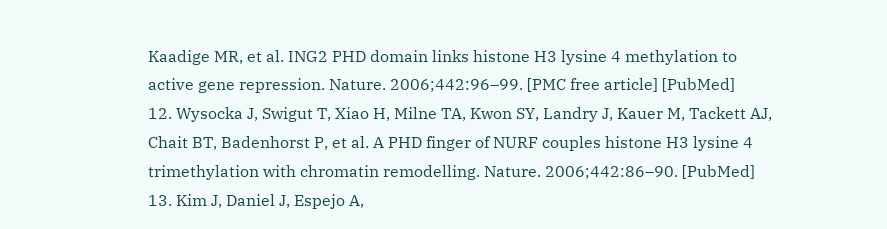Kaadige MR, et al. ING2 PHD domain links histone H3 lysine 4 methylation to active gene repression. Nature. 2006;442:96–99. [PMC free article] [PubMed]
12. Wysocka J, Swigut T, Xiao H, Milne TA, Kwon SY, Landry J, Kauer M, Tackett AJ, Chait BT, Badenhorst P, et al. A PHD finger of NURF couples histone H3 lysine 4 trimethylation with chromatin remodelling. Nature. 2006;442:86–90. [PubMed]
13. Kim J, Daniel J, Espejo A,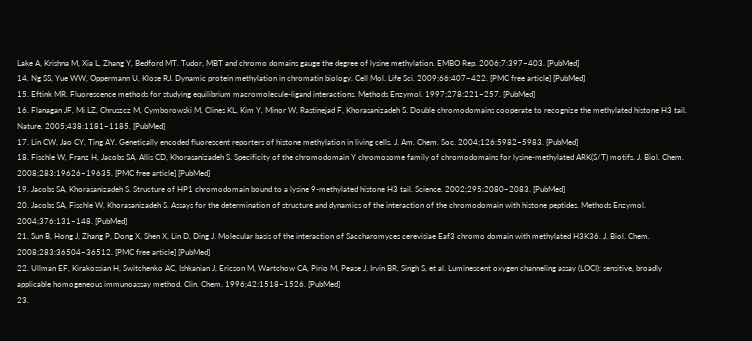Lake A, Krishna M, Xia L, Zhang Y, Bedford MT. Tudor, MBT and chromo domains gauge the degree of lysine methylation. EMBO Rep. 2006;7:397–403. [PubMed]
14. Ng SS, Yue WW, Oppermann U, Klose RJ. Dynamic protein methylation in chromatin biology. Cell Mol. Life Sci. 2009;66:407–422. [PMC free article] [PubMed]
15. Eftink MR. Fluorescence methods for studying equilibrium macromolecule-ligand interactions. Methods Enzymol. 1997;278:221–257. [PubMed]
16. Flanagan JF, Mi LZ, Chruszcz M, Cymborowski M, Clines KL, Kim Y, Minor W, Rastinejad F, Khorasanizadeh S. Double chromodomains cooperate to recognize the methylated histone H3 tail. Nature. 2005;438:1181–1185. [PubMed]
17. Lin CW, Jao CY, Ting AY. Genetically encoded fluorescent reporters of histone methylation in living cells. J. Am. Chem. Soc. 2004;126:5982–5983. [PubMed]
18. Fischle W, Franz H, Jacobs SA, Allis CD, Khorasanizadeh S. Specificity of the chromodomain Y chromosome family of chromodomains for lysine-methylated ARK(S/T) motifs. J. Biol. Chem. 2008;283:19626–19635. [PMC free article] [PubMed]
19. Jacobs SA, Khorasanizadeh S. Structure of HP1 chromodomain bound to a lysine 9-methylated histone H3 tail. Science. 2002;295:2080–2083. [PubMed]
20. Jacobs SA, Fischle W, Khorasanizadeh S. Assays for the determination of structure and dynamics of the interaction of the chromodomain with histone peptides. Methods Enzymol. 2004;376:131–148. [PubMed]
21. Sun B, Hong J, Zhang P, Dong X, Shen X, Lin D, Ding J. Molecular basis of the interaction of Saccharomyces cerevisiae Eaf3 chromo domain with methylated H3K36. J. Biol. Chem. 2008;283:36504–36512. [PMC free article] [PubMed]
22. Ullman EF, Kirakossian H, Switchenko AC, Ishkanian J, Ericson M, Wartchow CA, Pirio M, Pease J, Irvin BR, Singh S, et al. Luminescent oxygen channeling assay (LOCI): sensitive, broadly applicable homogeneous immunoassay method. Clin. Chem. 1996;42:1518–1526. [PubMed]
23.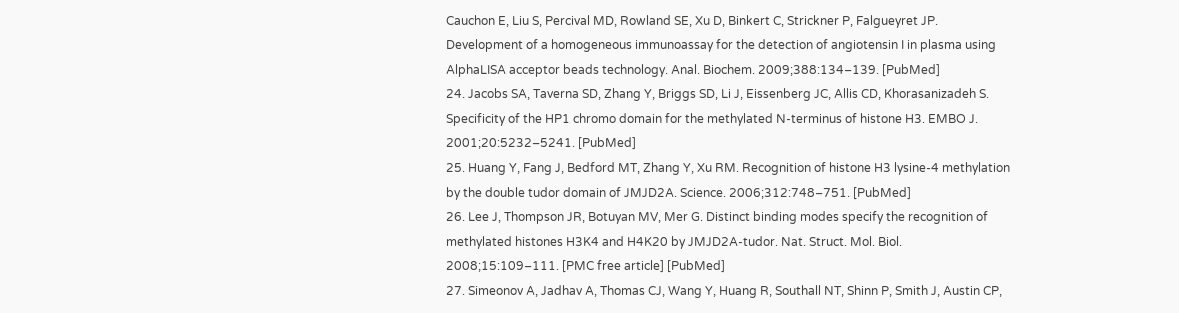Cauchon E, Liu S, Percival MD, Rowland SE, Xu D, Binkert C, Strickner P, Falgueyret JP. Development of a homogeneous immunoassay for the detection of angiotensin I in plasma using AlphaLISA acceptor beads technology. Anal. Biochem. 2009;388:134–139. [PubMed]
24. Jacobs SA, Taverna SD, Zhang Y, Briggs SD, Li J, Eissenberg JC, Allis CD, Khorasanizadeh S. Specificity of the HP1 chromo domain for the methylated N-terminus of histone H3. EMBO J. 2001;20:5232–5241. [PubMed]
25. Huang Y, Fang J, Bedford MT, Zhang Y, Xu RM. Recognition of histone H3 lysine-4 methylation by the double tudor domain of JMJD2A. Science. 2006;312:748–751. [PubMed]
26. Lee J, Thompson JR, Botuyan MV, Mer G. Distinct binding modes specify the recognition of methylated histones H3K4 and H4K20 by JMJD2A-tudor. Nat. Struct. Mol. Biol. 2008;15:109–111. [PMC free article] [PubMed]
27. Simeonov A, Jadhav A, Thomas CJ, Wang Y, Huang R, Southall NT, Shinn P, Smith J, Austin CP,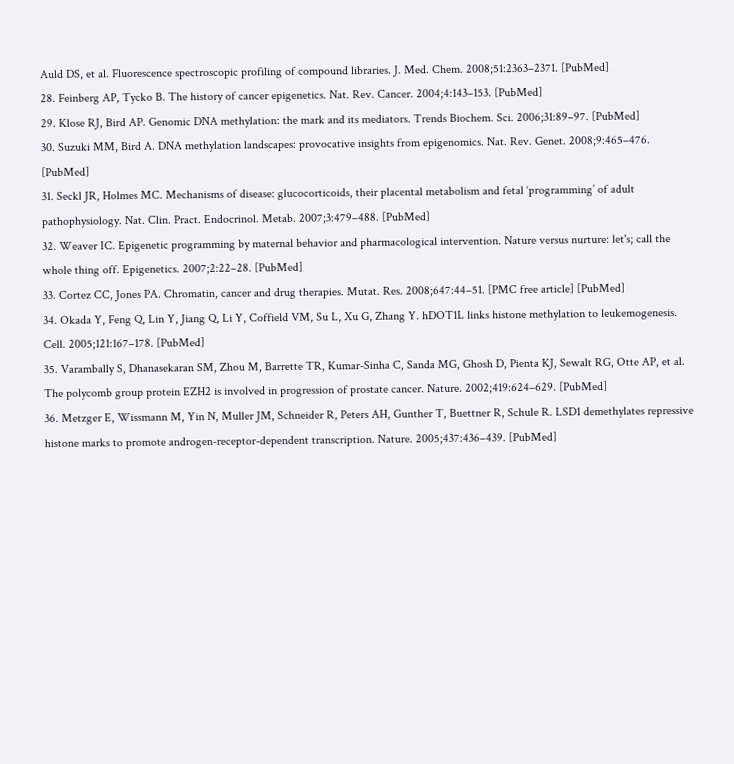Auld DS, et al. Fluorescence spectroscopic profiling of compound libraries. J. Med. Chem. 2008;51:2363–2371. [PubMed]
28. Feinberg AP, Tycko B. The history of cancer epigenetics. Nat. Rev. Cancer. 2004;4:143–153. [PubMed]
29. Klose RJ, Bird AP. Genomic DNA methylation: the mark and its mediators. Trends Biochem. Sci. 2006;31:89–97. [PubMed]
30. Suzuki MM, Bird A. DNA methylation landscapes: provocative insights from epigenomics. Nat. Rev. Genet. 2008;9:465–476. [PubMed]
31. Seckl JR, Holmes MC. Mechanisms of disease: glucocorticoids, their placental metabolism and fetal ‘programming’ of adult pathophysiology. Nat. Clin. Pract. Endocrinol. Metab. 2007;3:479–488. [PubMed]
32. Weaver IC. Epigenetic programming by maternal behavior and pharmacological intervention. Nature versus nurture: let's; call the whole thing off. Epigenetics. 2007;2:22–28. [PubMed]
33. Cortez CC, Jones PA. Chromatin, cancer and drug therapies. Mutat. Res. 2008;647:44–51. [PMC free article] [PubMed]
34. Okada Y, Feng Q, Lin Y, Jiang Q, Li Y, Coffield VM, Su L, Xu G, Zhang Y. hDOT1L links histone methylation to leukemogenesis. Cell. 2005;121:167–178. [PubMed]
35. Varambally S, Dhanasekaran SM, Zhou M, Barrette TR, Kumar-Sinha C, Sanda MG, Ghosh D, Pienta KJ, Sewalt RG, Otte AP, et al. The polycomb group protein EZH2 is involved in progression of prostate cancer. Nature. 2002;419:624–629. [PubMed]
36. Metzger E, Wissmann M, Yin N, Muller JM, Schneider R, Peters AH, Gunther T, Buettner R, Schule R. LSD1 demethylates repressive histone marks to promote androgen-receptor-dependent transcription. Nature. 2005;437:436–439. [PubMed]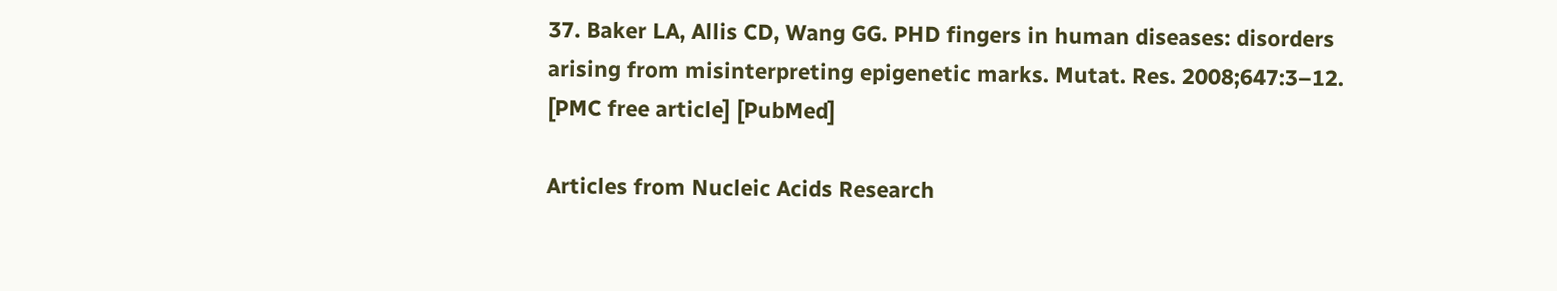37. Baker LA, Allis CD, Wang GG. PHD fingers in human diseases: disorders arising from misinterpreting epigenetic marks. Mutat. Res. 2008;647:3–12. [PMC free article] [PubMed]

Articles from Nucleic Acids Research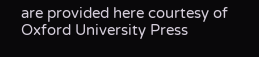are provided here courtesy of Oxford University Press